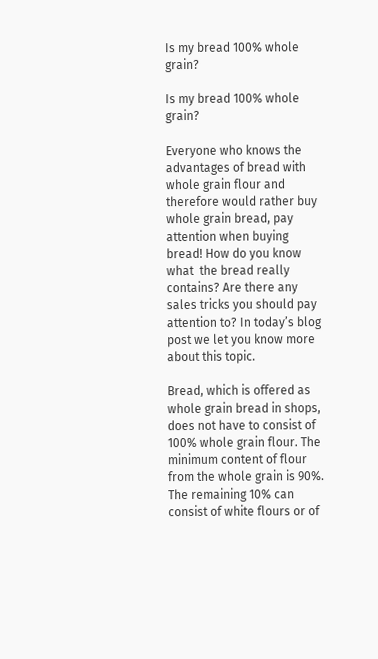Is my bread 100% whole grain?

Is my bread 100% whole grain?

Everyone who knows the advantages of bread with whole grain flour and therefore would rather buy whole grain bread, pay attention when buying bread! How do you know what  the bread really contains? Are there any sales tricks you should pay attention to? In today’s blog post we let you know more about this topic.

Bread, which is offered as whole grain bread in shops, does not have to consist of 100% whole grain flour. The minimum content of flour from the whole grain is 90%. The remaining 10% can consist of white flours or of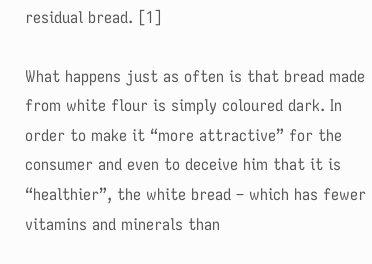residual bread. [1]

What happens just as often is that bread made from white flour is simply coloured dark. In order to make it “more attractive” for the consumer and even to deceive him that it is “healthier”, the white bread – which has fewer vitamins and minerals than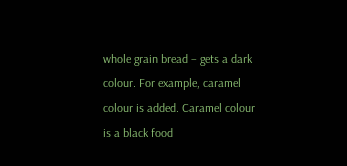whole grain bread – gets a dark colour. For example, caramel colour is added. Caramel colour is a black food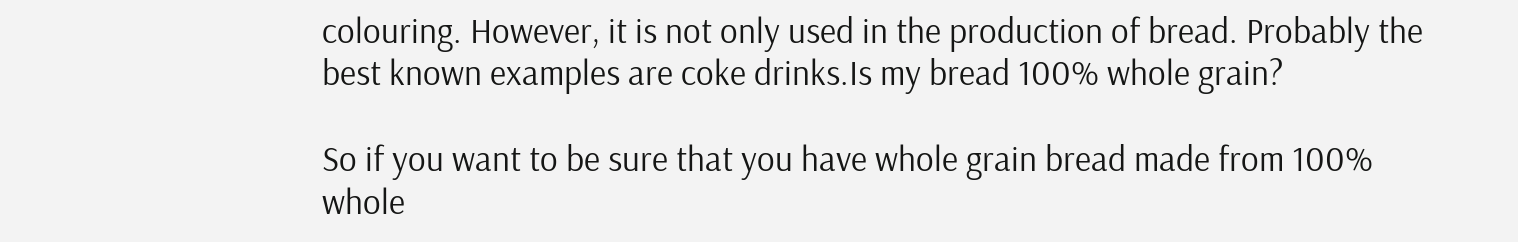colouring. However, it is not only used in the production of bread. Probably the best known examples are coke drinks.Is my bread 100% whole grain?

So if you want to be sure that you have whole grain bread made from 100% whole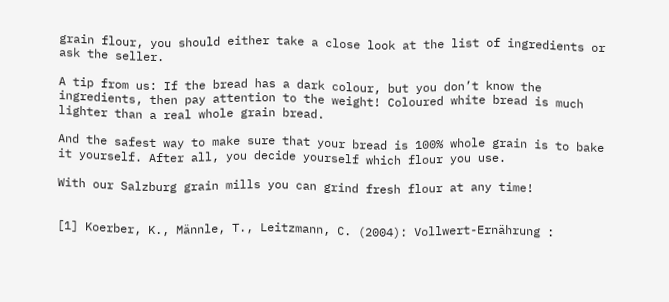grain flour, you should either take a close look at the list of ingredients or ask the seller.

A tip from us: If the bread has a dark colour, but you don’t know the ingredients, then pay attention to the weight! Coloured white bread is much lighter than a real whole grain bread.

And the safest way to make sure that your bread is 100% whole grain is to bake it yourself. After all, you decide yourself which flour you use.

With our Salzburg grain mills you can grind fresh flour at any time!


[1] Koerber, K., Männle, T., Leitzmann, C. (2004): Vollwert-Ernährung :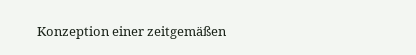Konzeption einer zeitgemäßen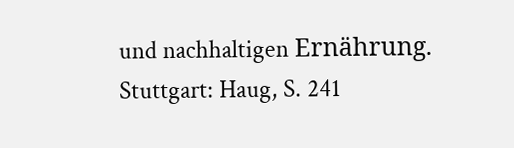und nachhaltigen Ernährung. Stuttgart: Haug, S. 241